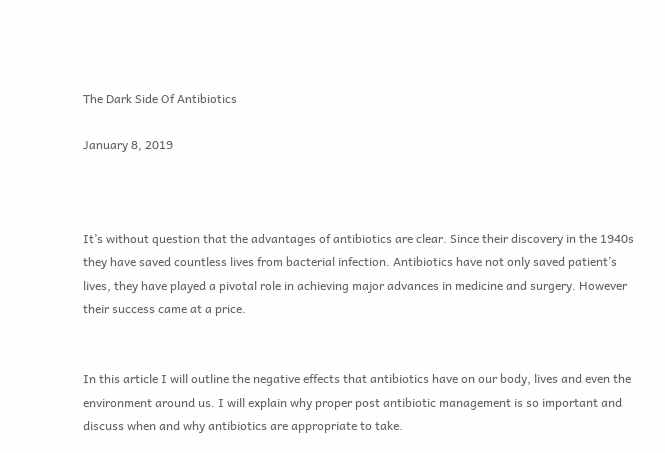The Dark Side Of Antibiotics

January 8, 2019



It’s without question that the advantages of antibiotics are clear. Since their discovery in the 1940s they have saved countless lives from bacterial infection. Antibiotics have not only saved patient’s lives, they have played a pivotal role in achieving major advances in medicine and surgery. However their success came at a price.


In this article I will outline the negative effects that antibiotics have on our body, lives and even the environment around us. I will explain why proper post antibiotic management is so important and discuss when and why antibiotics are appropriate to take.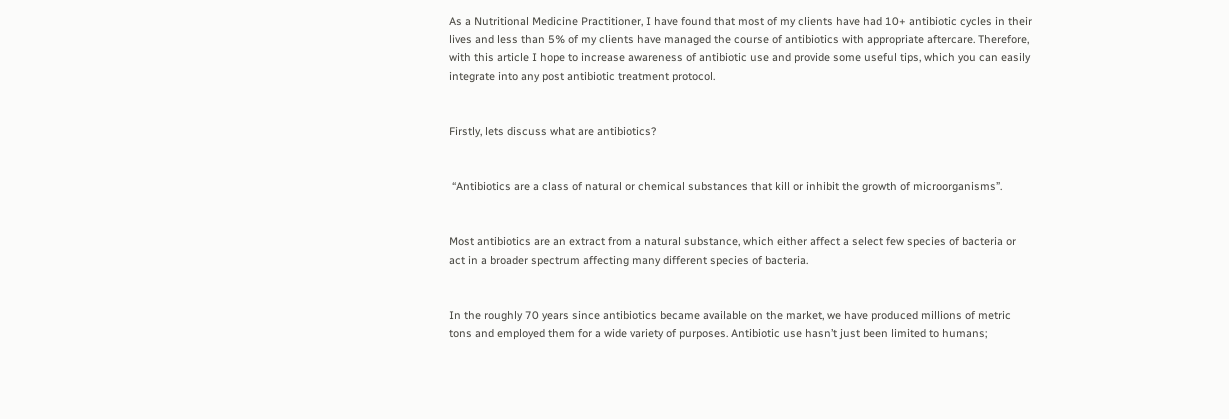As a Nutritional Medicine Practitioner, I have found that most of my clients have had 10+ antibiotic cycles in their lives and less than 5% of my clients have managed the course of antibiotics with appropriate aftercare. Therefore, with this article I hope to increase awareness of antibiotic use and provide some useful tips, which you can easily integrate into any post antibiotic treatment protocol.


Firstly, lets discuss what are antibiotics?


 “Antibiotics are a class of natural or chemical substances that kill or inhibit the growth of microorganisms”.


Most antibiotics are an extract from a natural substance, which either affect a select few species of bacteria or act in a broader spectrum affecting many different species of bacteria.


In the roughly 70 years since antibiotics became available on the market, we have produced millions of metric tons and employed them for a wide variety of purposes. Antibiotic use hasn’t just been limited to humans;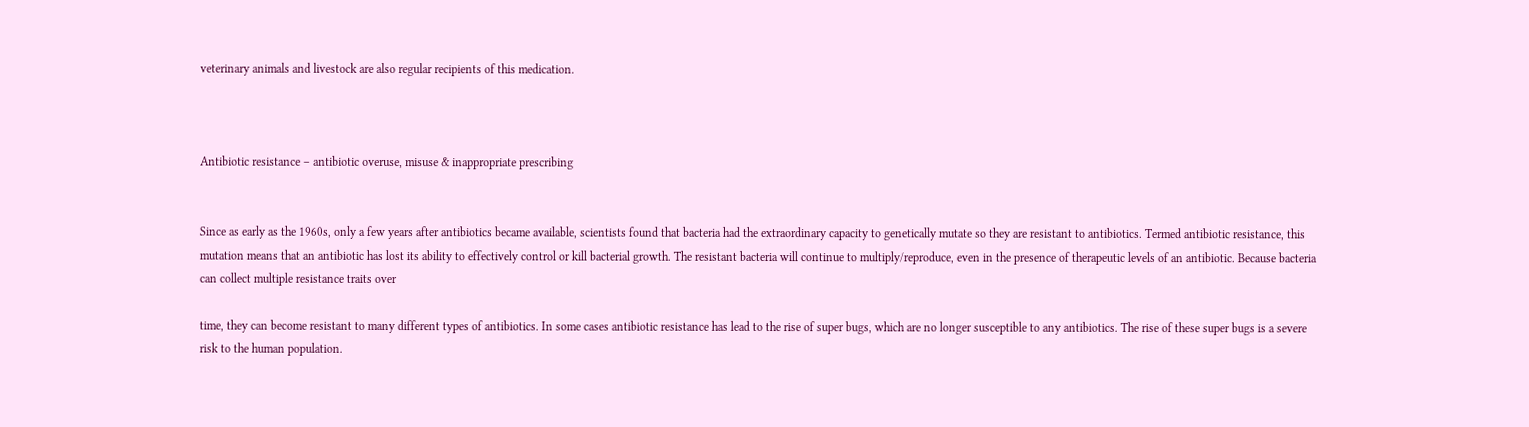veterinary animals and livestock are also regular recipients of this medication.



Antibiotic resistance – antibiotic overuse, misuse & inappropriate prescribing


Since as early as the 1960s, only a few years after antibiotics became available, scientists found that bacteria had the extraordinary capacity to genetically mutate so they are resistant to antibiotics. Termed antibiotic resistance, this mutation means that an antibiotic has lost its ability to effectively control or kill bacterial growth. The resistant bacteria will continue to multiply/reproduce, even in the presence of therapeutic levels of an antibiotic. Because bacteria can collect multiple resistance traits over

time, they can become resistant to many different types of antibiotics. In some cases antibiotic resistance has lead to the rise of super bugs, which are no longer susceptible to any antibiotics. The rise of these super bugs is a severe risk to the human population.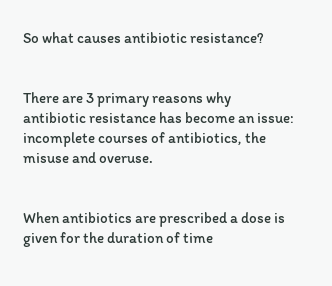So what causes antibiotic resistance?


There are 3 primary reasons why antibiotic resistance has become an issue: incomplete courses of antibiotics, the misuse and overuse.


When antibiotics are prescribed a dose is given for the duration of time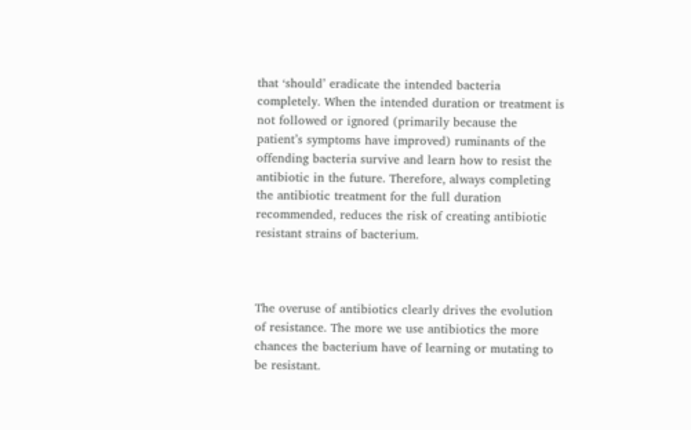that ‘should’ eradicate the intended bacteria completely. When the intended duration or treatment is not followed or ignored (primarily because the patient’s symptoms have improved) ruminants of the offending bacteria survive and learn how to resist the antibiotic in the future. Therefore, always completing the antibiotic treatment for the full duration recommended, reduces the risk of creating antibiotic resistant strains of bacterium.



The overuse of antibiotics clearly drives the evolution of resistance. The more we use antibiotics the more chances the bacterium have of learning or mutating to be resistant.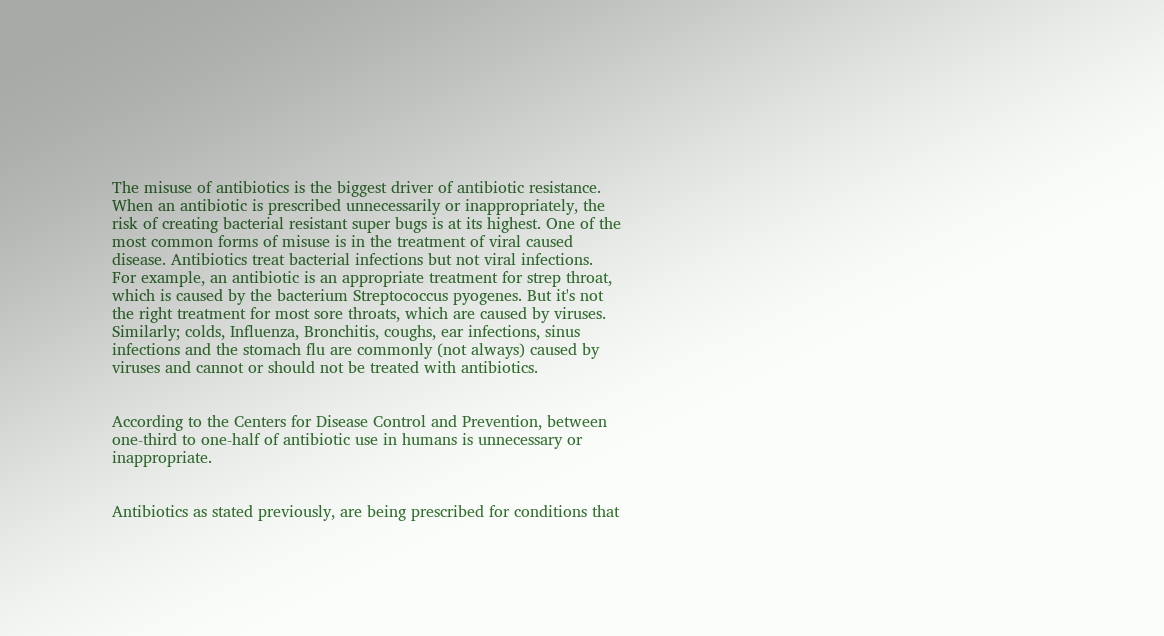The misuse of antibiotics is the biggest driver of antibiotic resistance. When an antibiotic is prescribed unnecessarily or inappropriately, the risk of creating bacterial resistant super bugs is at its highest. One of the most common forms of misuse is in the treatment of viral caused disease. Antibiotics treat bacterial infections but not viral infections. For example, an antibiotic is an appropriate treatment for strep throat, which is caused by the bacterium Streptococcus pyogenes. But it's not the right treatment for most sore throats, which are caused by viruses. Similarly; colds, Influenza, Bronchitis, coughs, ear infections, sinus infections and the stomach flu are commonly (not always) caused by viruses and cannot or should not be treated with antibiotics.


According to the Centers for Disease Control and Prevention, between one-third to one-half of antibiotic use in humans is unnecessary or inappropriate.


Antibiotics as stated previously, are being prescribed for conditions that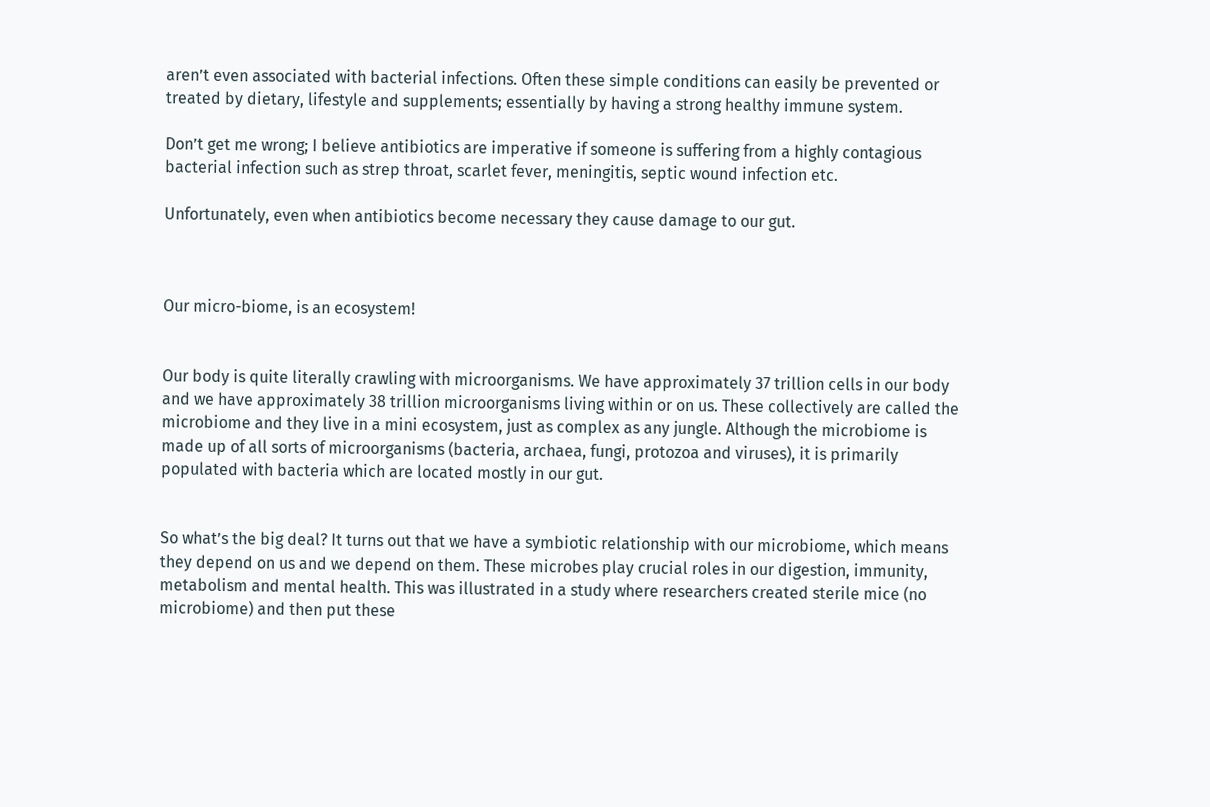aren’t even associated with bacterial infections. Often these simple conditions can easily be prevented or treated by dietary, lifestyle and supplements; essentially by having a strong healthy immune system.

Don’t get me wrong; I believe antibiotics are imperative if someone is suffering from a highly contagious bacterial infection such as strep throat, scarlet fever, meningitis, septic wound infection etc.

Unfortunately, even when antibiotics become necessary they cause damage to our gut.



Our micro-biome, is an ecosystem!


Our body is quite literally crawling with microorganisms. We have approximately 37 trillion cells in our body and we have approximately 38 trillion microorganisms living within or on us. These collectively are called the microbiome and they live in a mini ecosystem, just as complex as any jungle. Although the microbiome is made up of all sorts of microorganisms (bacteria, archaea, fungi, protozoa and viruses), it is primarily populated with bacteria which are located mostly in our gut.


So what’s the big deal? It turns out that we have a symbiotic relationship with our microbiome, which means they depend on us and we depend on them. These microbes play crucial roles in our digestion, immunity, metabolism and mental health. This was illustrated in a study where researchers created sterile mice (no microbiome) and then put these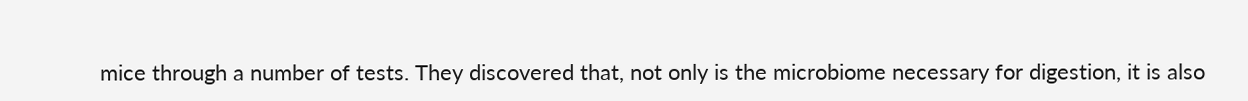mice through a number of tests. They discovered that, not only is the microbiome necessary for digestion, it is also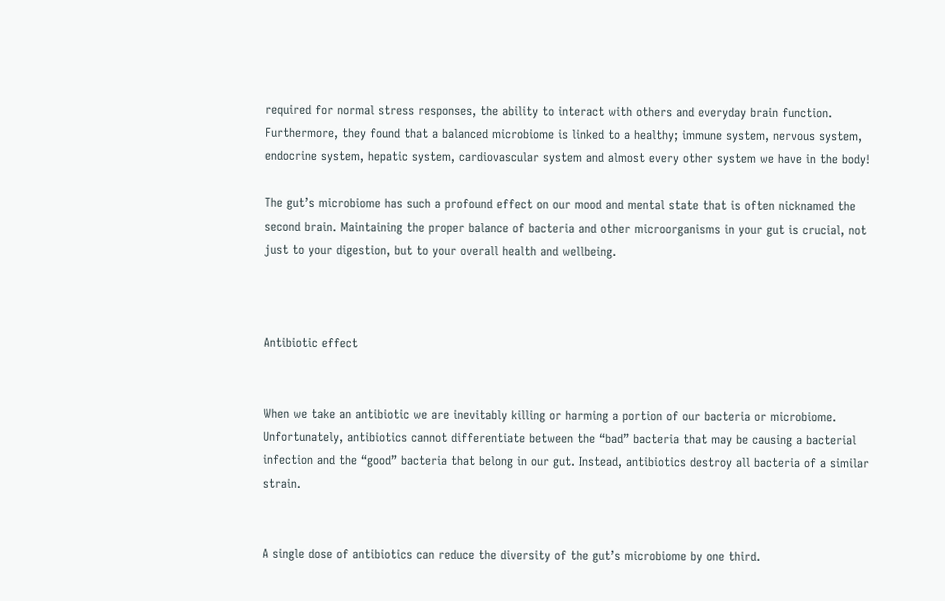required for normal stress responses, the ability to interact with others and everyday brain function. Furthermore, they found that a balanced microbiome is linked to a healthy; immune system, nervous system, endocrine system, hepatic system, cardiovascular system and almost every other system we have in the body!

The gut’s microbiome has such a profound effect on our mood and mental state that is often nicknamed the second brain. Maintaining the proper balance of bacteria and other microorganisms in your gut is crucial, not just to your digestion, but to your overall health and wellbeing.



Antibiotic effect


When we take an antibiotic we are inevitably killing or harming a portion of our bacteria or microbiome. Unfortunately, antibiotics cannot differentiate between the “bad” bacteria that may be causing a bacterial infection and the “good” bacteria that belong in our gut. Instead, antibiotics destroy all bacteria of a similar strain.


A single dose of antibiotics can reduce the diversity of the gut’s microbiome by one third.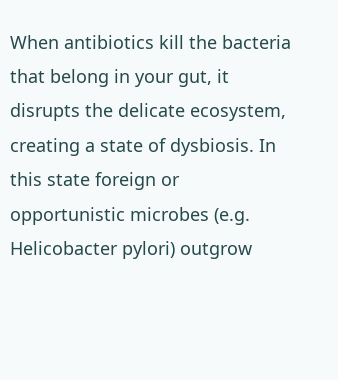When antibiotics kill the bacteria that belong in your gut, it disrupts the delicate ecosystem, creating a state of dysbiosis. In this state foreign or opportunistic microbes (e.g. Helicobacter pylori) outgrow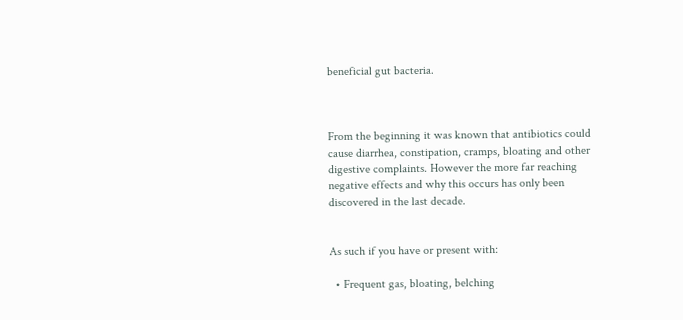beneficial gut bacteria.



From the beginning it was known that antibiotics could cause diarrhea, constipation, cramps, bloating and other digestive complaints. However the more far reaching negative effects and why this occurs has only been discovered in the last decade.


As such if you have or present with:

  • Frequent gas, bloating, belching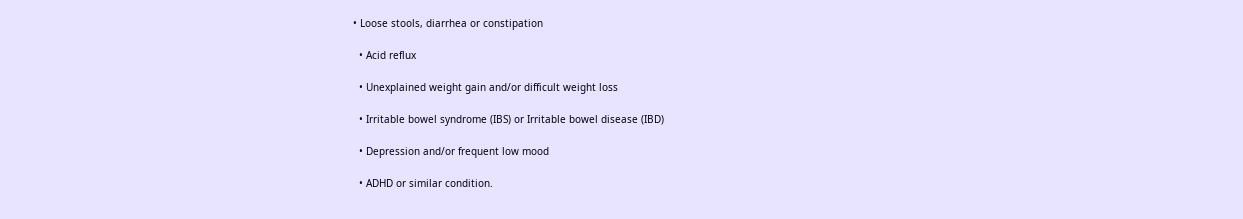• Loose stools, diarrhea or constipation

  • Acid reflux

  • Unexplained weight gain and/or difficult weight loss

  • Irritable bowel syndrome (IBS) or Irritable bowel disease (IBD)

  • Depression and/or frequent low mood

  • ADHD or similar condition.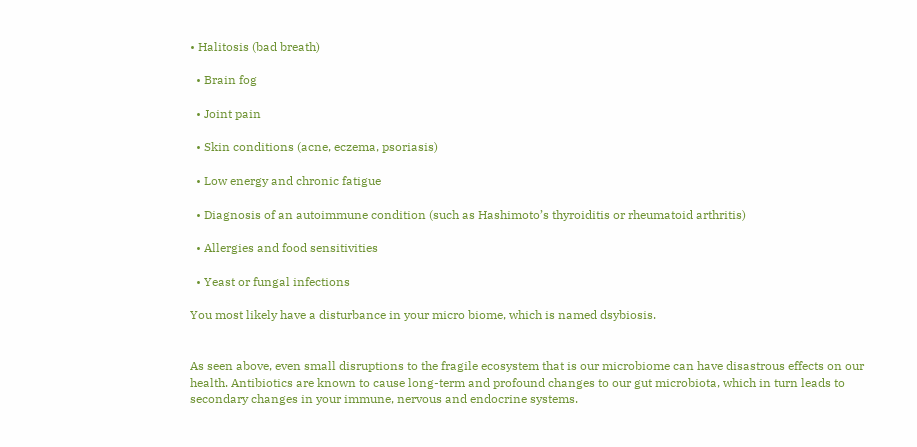• Halitosis (bad breath)

  • Brain fog

  • Joint pain

  • Skin conditions (acne, eczema, psoriasis)

  • Low energy and chronic fatigue

  • Diagnosis of an autoimmune condition (such as Hashimoto’s thyroiditis or rheumatoid arthritis)

  • Allergies and food sensitivities

  • Yeast or fungal infections

You most likely have a disturbance in your micro biome, which is named dsybiosis.


As seen above, even small disruptions to the fragile ecosystem that is our microbiome can have disastrous effects on our health. Antibiotics are known to cause long-term and profound changes to our gut microbiota, which in turn leads to secondary changes in your immune, nervous and endocrine systems.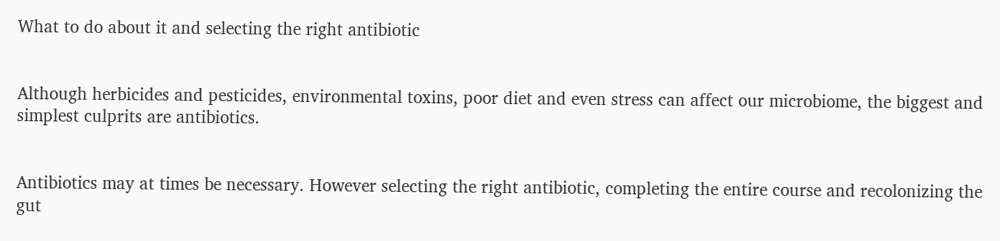What to do about it and selecting the right antibiotic


Although herbicides and pesticides, environmental toxins, poor diet and even stress can affect our microbiome, the biggest and simplest culprits are antibiotics.


Antibiotics may at times be necessary. However selecting the right antibiotic, completing the entire course and recolonizing the gut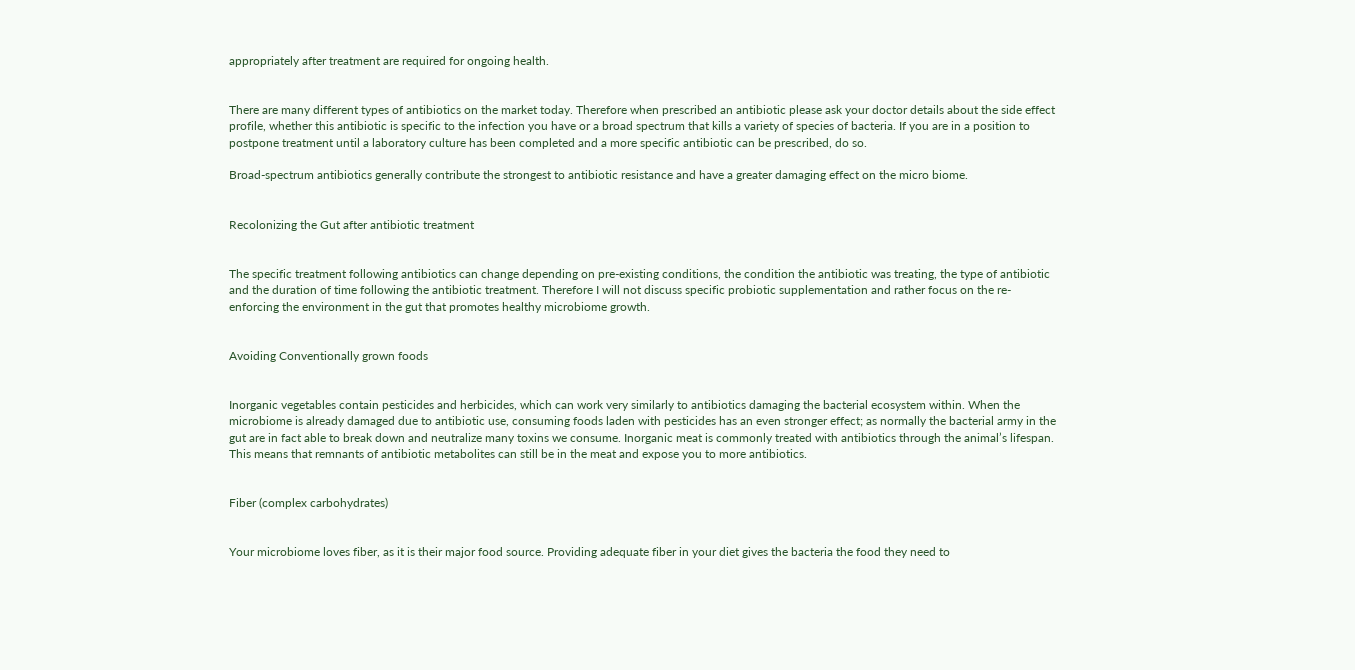appropriately after treatment are required for ongoing health.


There are many different types of antibiotics on the market today. Therefore when prescribed an antibiotic please ask your doctor details about the side effect profile, whether this antibiotic is specific to the infection you have or a broad spectrum that kills a variety of species of bacteria. If you are in a position to postpone treatment until a laboratory culture has been completed and a more specific antibiotic can be prescribed, do so.

Broad-spectrum antibiotics generally contribute the strongest to antibiotic resistance and have a greater damaging effect on the micro biome.


Recolonizing the Gut after antibiotic treatment


The specific treatment following antibiotics can change depending on pre-existing conditions, the condition the antibiotic was treating, the type of antibiotic and the duration of time following the antibiotic treatment. Therefore I will not discuss specific probiotic supplementation and rather focus on the re-enforcing the environment in the gut that promotes healthy microbiome growth.


Avoiding Conventionally grown foods


Inorganic vegetables contain pesticides and herbicides, which can work very similarly to antibiotics damaging the bacterial ecosystem within. When the microbiome is already damaged due to antibiotic use, consuming foods laden with pesticides has an even stronger effect; as normally the bacterial army in the gut are in fact able to break down and neutralize many toxins we consume. Inorganic meat is commonly treated with antibiotics through the animal’s lifespan. This means that remnants of antibiotic metabolites can still be in the meat and expose you to more antibiotics.


Fiber (complex carbohydrates)


Your microbiome loves fiber, as it is their major food source. Providing adequate fiber in your diet gives the bacteria the food they need to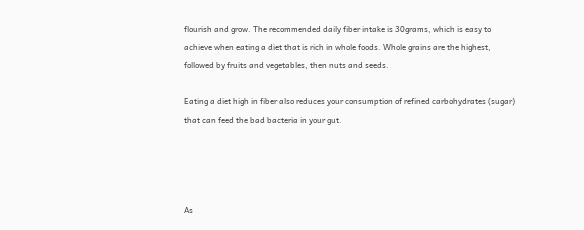flourish and grow. The recommended daily fiber intake is 30grams, which is easy to achieve when eating a diet that is rich in whole foods. Whole grains are the highest, followed by fruits and vegetables, then nuts and seeds.

Eating a diet high in fiber also reduces your consumption of refined carbohydrates (sugar) that can feed the bad bacteria in your gut.




As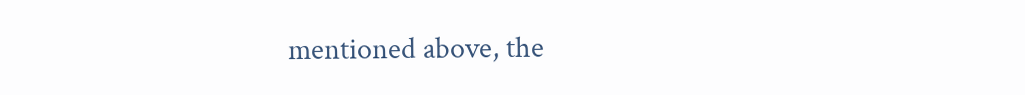mentioned above, the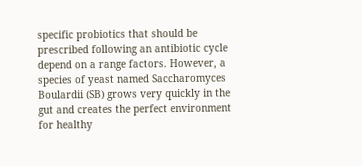specific probiotics that should be prescribed following an antibiotic cycle depend on a range factors. However, a species of yeast named Saccharomyces Boulardii (SB) grows very quickly in the gut and creates the perfect environment for healthy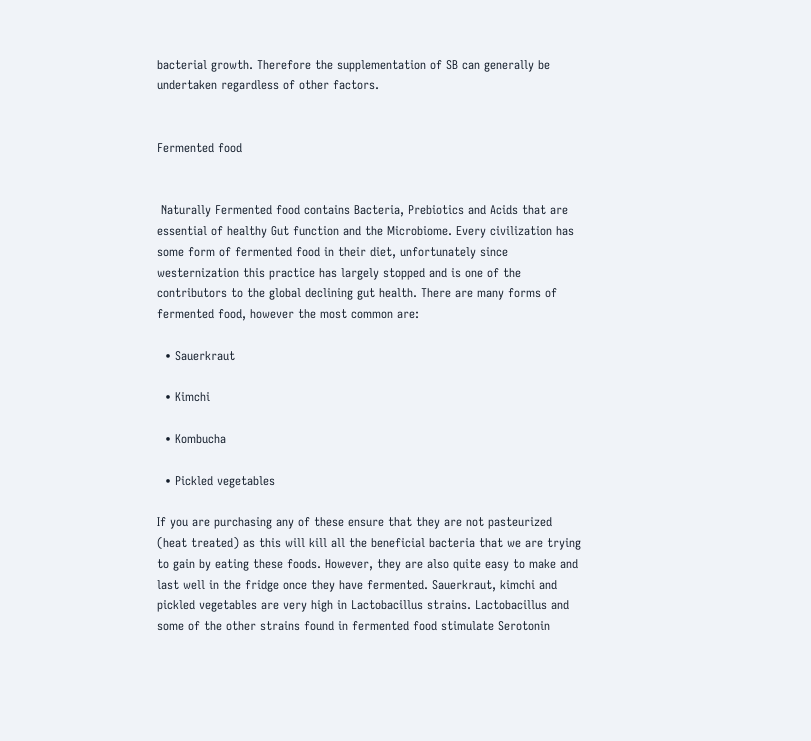bacterial growth. Therefore the supplementation of SB can generally be undertaken regardless of other factors.


Fermented food


 Naturally Fermented food contains Bacteria, Prebiotics and Acids that are essential of healthy Gut function and the Microbiome. Every civilization has some form of fermented food in their diet, unfortunately since westernization this practice has largely stopped and is one of the contributors to the global declining gut health. There are many forms of fermented food, however the most common are:

  • Sauerkraut

  • Kimchi

  • Kombucha

  • Pickled vegetables

If you are purchasing any of these ensure that they are not pasteurized (heat treated) as this will kill all the beneficial bacteria that we are trying to gain by eating these foods. However, they are also quite easy to make and last well in the fridge once they have fermented. Sauerkraut, kimchi and pickled vegetables are very high in Lactobacillus strains. Lactobacillus and some of the other strains found in fermented food stimulate Serotonin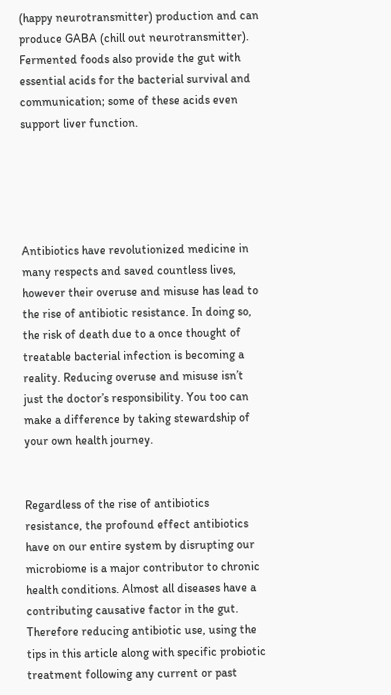(happy neurotransmitter) production and can produce GABA (chill out neurotransmitter). Fermented foods also provide the gut with essential acids for the bacterial survival and communication; some of these acids even support liver function.





Antibiotics have revolutionized medicine in many respects and saved countless lives, however their overuse and misuse has lead to the rise of antibiotic resistance. In doing so, the risk of death due to a once thought of treatable bacterial infection is becoming a reality. Reducing overuse and misuse isn’t just the doctor’s responsibility. You too can make a difference by taking stewardship of your own health journey.


Regardless of the rise of antibiotics resistance, the profound effect antibiotics have on our entire system by disrupting our microbiome is a major contributor to chronic health conditions. Almost all diseases have a contributing causative factor in the gut. Therefore reducing antibiotic use, using the tips in this article along with specific probiotic treatment following any current or past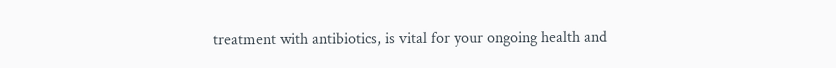treatment with antibiotics, is vital for your ongoing health and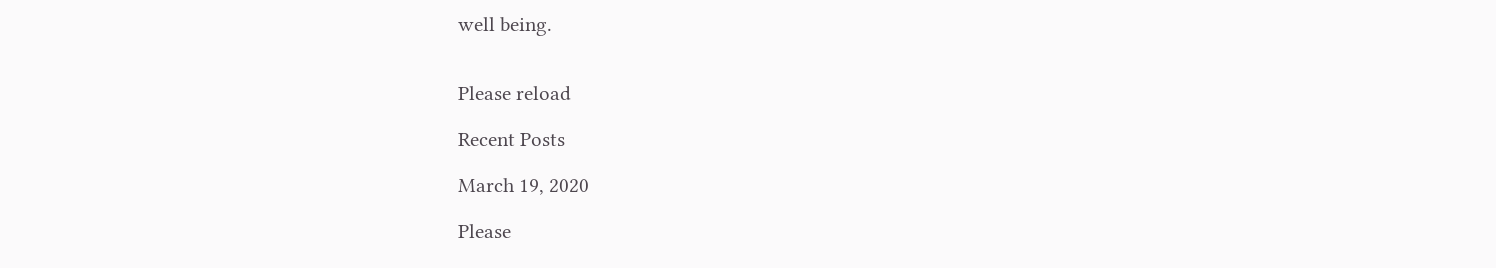well being.


Please reload

Recent Posts

March 19, 2020

Please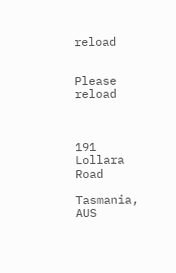reload


Please reload



191 Lollara Road

Tasmania, AUS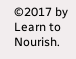©2017 by Learn to Nourish.